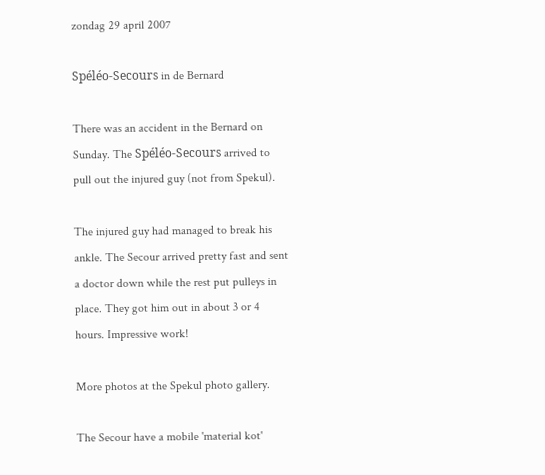zondag 29 april 2007

Spéléo-Secours in de Bernard

There was an accident in the Bernard on Sunday. The Spéléo-Secours arrived to pull out the injured guy (not from Spekul).

The injured guy had managed to break his ankle. The Secour arrived pretty fast and sent a doctor down while the rest put pulleys in place. They got him out in about 3 or 4 hours. Impressive work!

More photos at the Spekul photo gallery.

The Secour have a mobile 'material kot'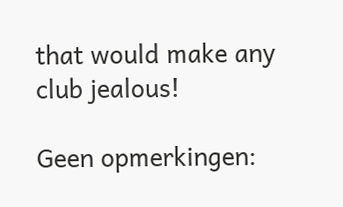that would make any club jealous!

Geen opmerkingen: